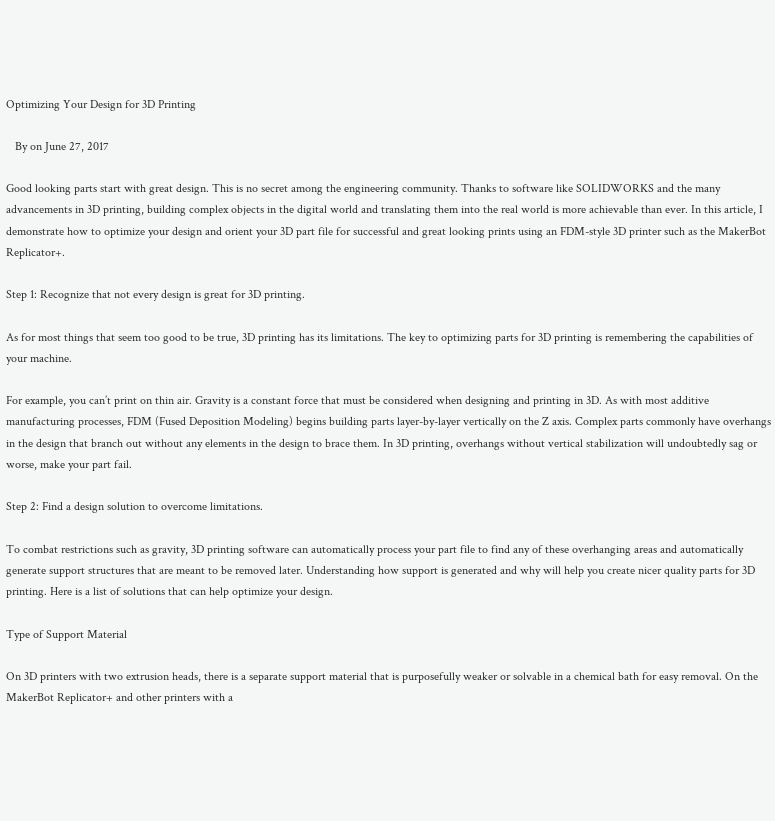Optimizing Your Design for 3D Printing

   By on June 27, 2017

Good looking parts start with great design. This is no secret among the engineering community. Thanks to software like SOLIDWORKS and the many advancements in 3D printing, building complex objects in the digital world and translating them into the real world is more achievable than ever. In this article, I demonstrate how to optimize your design and orient your 3D part file for successful and great looking prints using an FDM-style 3D printer such as the MakerBot Replicator+.

Step 1: Recognize that not every design is great for 3D printing.

As for most things that seem too good to be true, 3D printing has its limitations. The key to optimizing parts for 3D printing is remembering the capabilities of your machine.

For example, you can’t print on thin air. Gravity is a constant force that must be considered when designing and printing in 3D. As with most additive manufacturing processes, FDM (Fused Deposition Modeling) begins building parts layer-by-layer vertically on the Z axis. Complex parts commonly have overhangs in the design that branch out without any elements in the design to brace them. In 3D printing, overhangs without vertical stabilization will undoubtedly sag or worse, make your part fail.

Step 2: Find a design solution to overcome limitations.

To combat restrictions such as gravity, 3D printing software can automatically process your part file to find any of these overhanging areas and automatically generate support structures that are meant to be removed later. Understanding how support is generated and why will help you create nicer quality parts for 3D printing. Here is a list of solutions that can help optimize your design.

Type of Support Material

On 3D printers with two extrusion heads, there is a separate support material that is purposefully weaker or solvable in a chemical bath for easy removal. On the MakerBot Replicator+ and other printers with a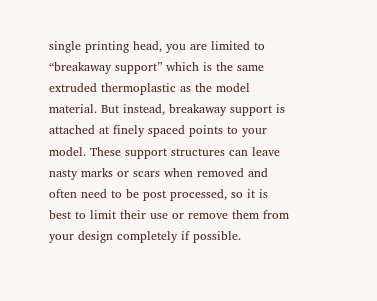single printing head, you are limited to “breakaway support” which is the same extruded thermoplastic as the model material. But instead, breakaway support is attached at finely spaced points to your model. These support structures can leave nasty marks or scars when removed and often need to be post processed, so it is best to limit their use or remove them from your design completely if possible.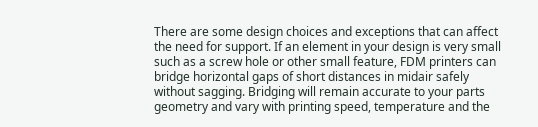There are some design choices and exceptions that can affect the need for support. If an element in your design is very small such as a screw hole or other small feature, FDM printers can bridge horizontal gaps of short distances in midair safely without sagging. Bridging will remain accurate to your parts geometry and vary with printing speed, temperature and the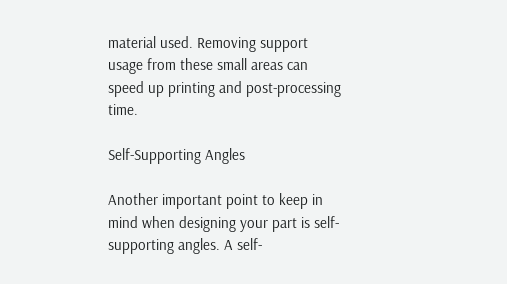material used. Removing support usage from these small areas can speed up printing and post-processing time.

Self-Supporting Angles

Another important point to keep in mind when designing your part is self-supporting angles. A self-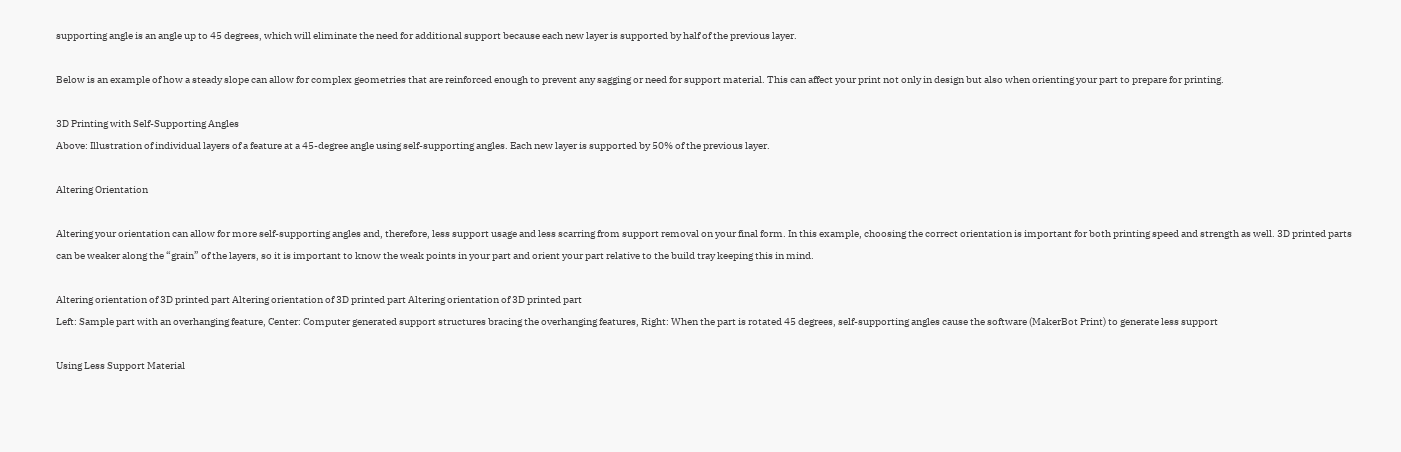supporting angle is an angle up to 45 degrees, which will eliminate the need for additional support because each new layer is supported by half of the previous layer.

Below is an example of how a steady slope can allow for complex geometries that are reinforced enough to prevent any sagging or need for support material. This can affect your print not only in design but also when orienting your part to prepare for printing.

3D Printing with Self-Supporting Angles
Above: Illustration of individual layers of a feature at a 45-degree angle using self-supporting angles. Each new layer is supported by 50% of the previous layer.

Altering Orientation

Altering your orientation can allow for more self-supporting angles and, therefore, less support usage and less scarring from support removal on your final form. In this example, choosing the correct orientation is important for both printing speed and strength as well. 3D printed parts can be weaker along the “grain” of the layers, so it is important to know the weak points in your part and orient your part relative to the build tray keeping this in mind.

Altering orientation of 3D printed part Altering orientation of 3D printed part Altering orientation of 3D printed part
Left: Sample part with an overhanging feature, Center: Computer generated support structures bracing the overhanging features, Right: When the part is rotated 45 degrees, self-supporting angles cause the software (MakerBot Print) to generate less support

Using Less Support Material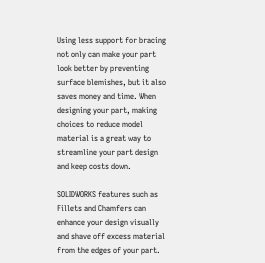Using less support for bracing not only can make your part look better by preventing surface blemishes, but it also saves money and time. When designing your part, making choices to reduce model material is a great way to streamline your part design and keep costs down.

SOLIDWORKS features such as Fillets and Chamfers can enhance your design visually and shave off excess material from the edges of your part.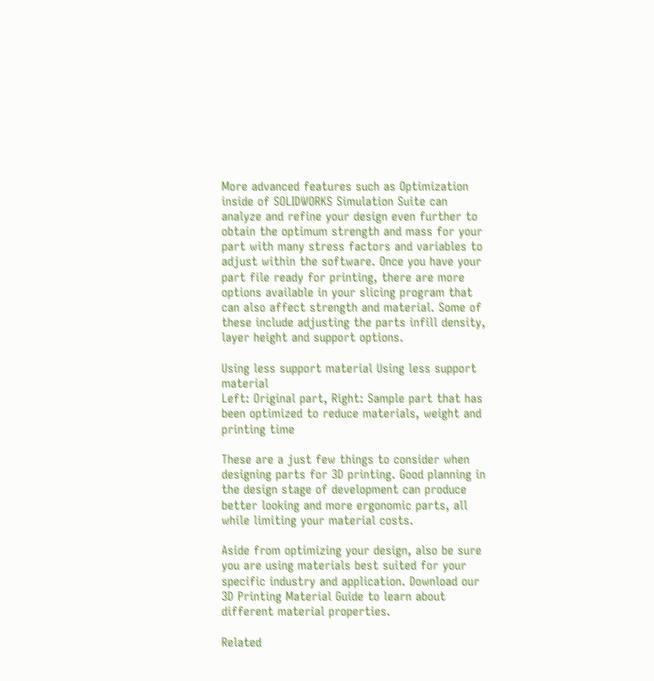More advanced features such as Optimization inside of SOLIDWORKS Simulation Suite can analyze and refine your design even further to obtain the optimum strength and mass for your part with many stress factors and variables to adjust within the software. Once you have your part file ready for printing, there are more options available in your slicing program that can also affect strength and material. Some of these include adjusting the parts infill density, layer height and support options.

Using less support material Using less support material
Left: Original part, Right: Sample part that has been optimized to reduce materials, weight and printing time

These are a just few things to consider when designing parts for 3D printing. Good planning in the design stage of development can produce better looking and more ergonomic parts, all while limiting your material costs.

Aside from optimizing your design, also be sure you are using materials best suited for your specific industry and application. Download our 3D Printing Material Guide to learn about different material properties.

Related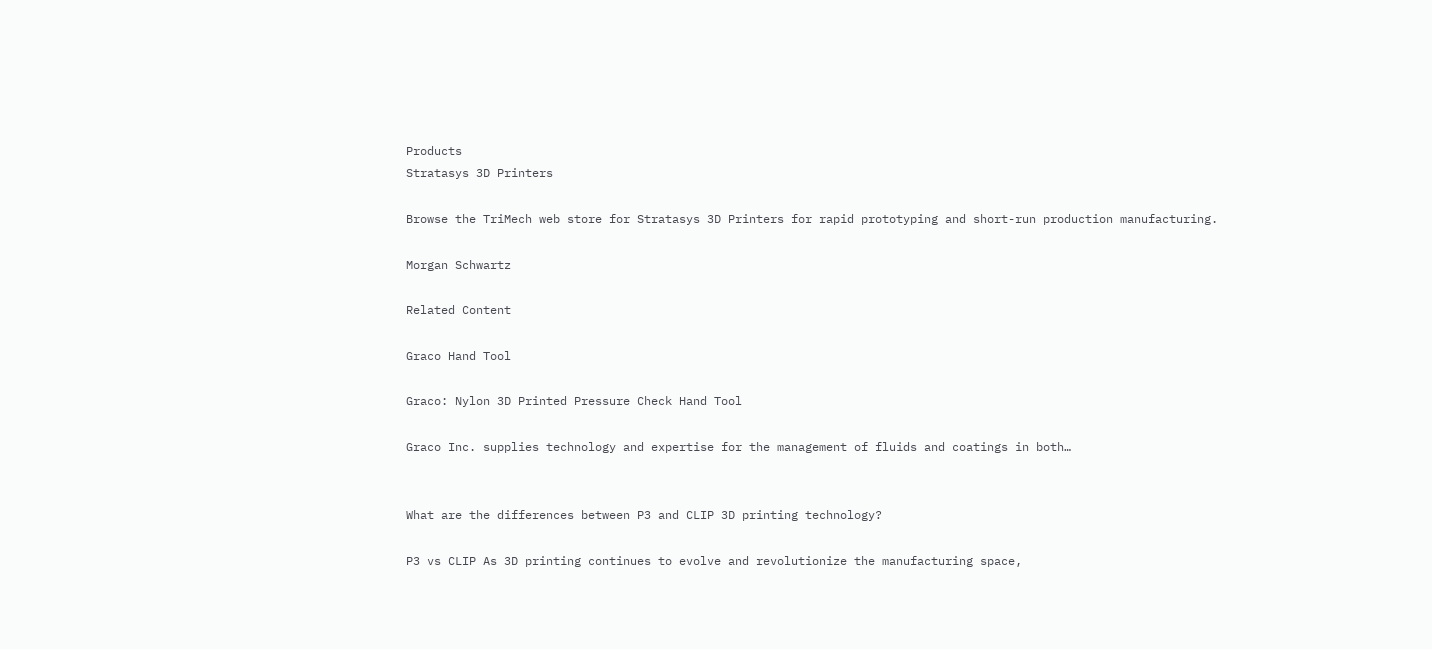Products
Stratasys 3D Printers

Browse the TriMech web store for Stratasys 3D Printers for rapid prototyping and short-run production manufacturing.

Morgan Schwartz

Related Content

Graco Hand Tool

Graco: Nylon 3D Printed Pressure Check Hand Tool

Graco Inc. supplies technology and expertise for the management of fluids and coatings in both…


What are the differences between P3 and CLIP 3D printing technology?

P3 vs CLIP As 3D printing continues to evolve and revolutionize the manufacturing space,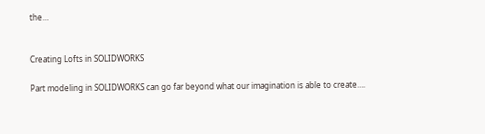the…


Creating Lofts in SOLIDWORKS

Part modeling in SOLIDWORKS can go far beyond what our imagination is able to create….